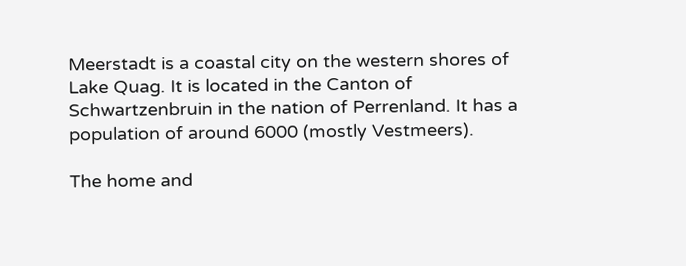Meerstadt is a coastal city on the western shores of Lake Quag. It is located in the Canton of Schwartzenbruin in the nation of Perrenland. It has a population of around 6000 (mostly Vestmeers).

The home and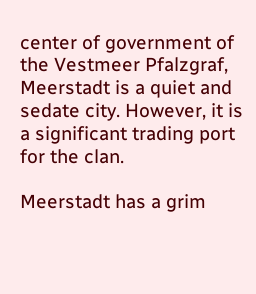center of government of the Vestmeer Pfalzgraf, Meerstadt is a quiet and sedate city. However, it is a significant trading port for the clan.

Meerstadt has a grim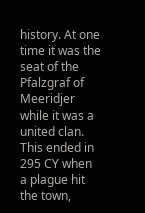history. At one time it was the seat of the Pfalzgraf of Meeridjer while it was a united clan. This ended in 295 CY when a plague hit the town,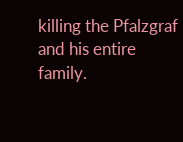killing the Pfalzgraf and his entire family.